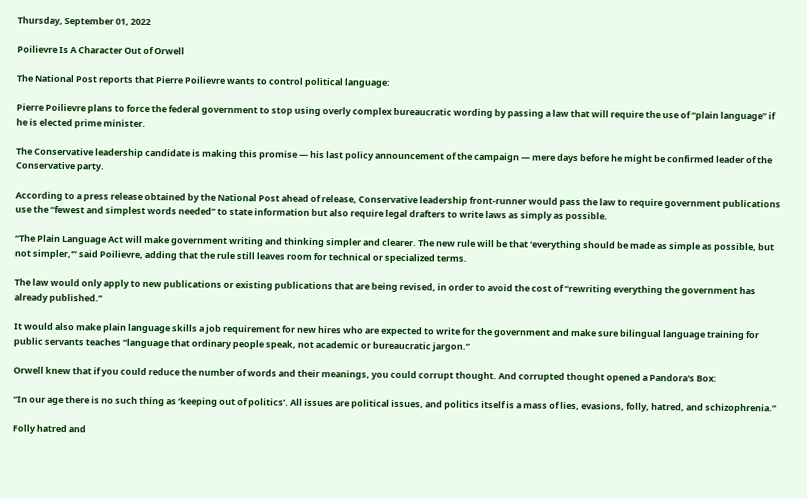Thursday, September 01, 2022

Poilievre Is A Character Out of Orwell

The National Post reports that Pierre Poilievre wants to control political language:

Pierre Poilievre plans to force the federal government to stop using overly complex bureaucratic wording by passing a law that will require the use of “plain language” if he is elected prime minister.

The Conservative leadership candidate is making this promise — his last policy announcement of the campaign — mere days before he might be confirmed leader of the Conservative party.

According to a press release obtained by the National Post ahead of release, Conservative leadership front-runner would pass the law to require government publications use the “fewest and simplest words needed” to state information but also require legal drafters to write laws as simply as possible.

“The Plain Language Act will make government writing and thinking simpler and clearer. The new rule will be that ‘everything should be made as simple as possible, but not simpler,'” said Poilievre, adding that the rule still leaves room for technical or specialized terms.

The law would only apply to new publications or existing publications that are being revised, in order to avoid the cost of “rewriting everything the government has already published.”

It would also make plain language skills a job requirement for new hires who are expected to write for the government and make sure bilingual language training for public servants teaches “language that ordinary people speak, not academic or bureaucratic jargon.”

Orwell knew that if you could reduce the number of words and their meanings, you could corrupt thought. And corrupted thought opened a Pandora's Box:

“In our age there is no such thing as ‘keeping out of politics’. All issues are political issues, and politics itself is a mass of lies, evasions, folly, hatred, and schizophrenia.”

Folly hatred and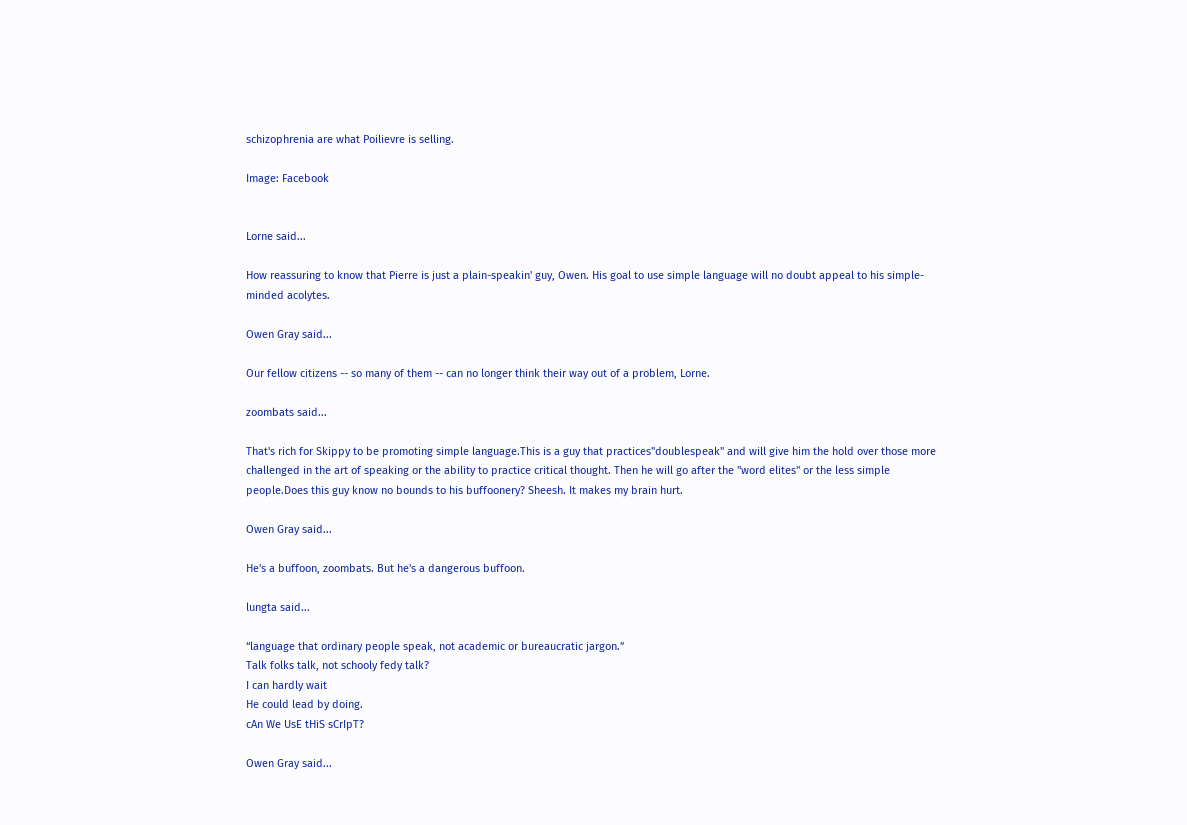schizophrenia are what Poilievre is selling.

Image: Facebook


Lorne said...

How reassuring to know that Pierre is just a plain-speakin' guy, Owen. His goal to use simple language will no doubt appeal to his simple-minded acolytes.

Owen Gray said...

Our fellow citizens -- so many of them -- can no longer think their way out of a problem, Lorne.

zoombats said...

That's rich for Skippy to be promoting simple language.This is a guy that practices"doublespeak" and will give him the hold over those more challenged in the art of speaking or the ability to practice critical thought. Then he will go after the "word elites" or the less simple people.Does this guy know no bounds to his buffoonery? Sheesh. It makes my brain hurt.

Owen Gray said...

He's a buffoon, zoombats. But he's a dangerous buffoon.

lungta said...

“language that ordinary people speak, not academic or bureaucratic jargon.”
Talk folks talk, not schooly fedy talk?
I can hardly wait
He could lead by doing.
cAn We UsE tHiS sCrIpT?

Owen Gray said...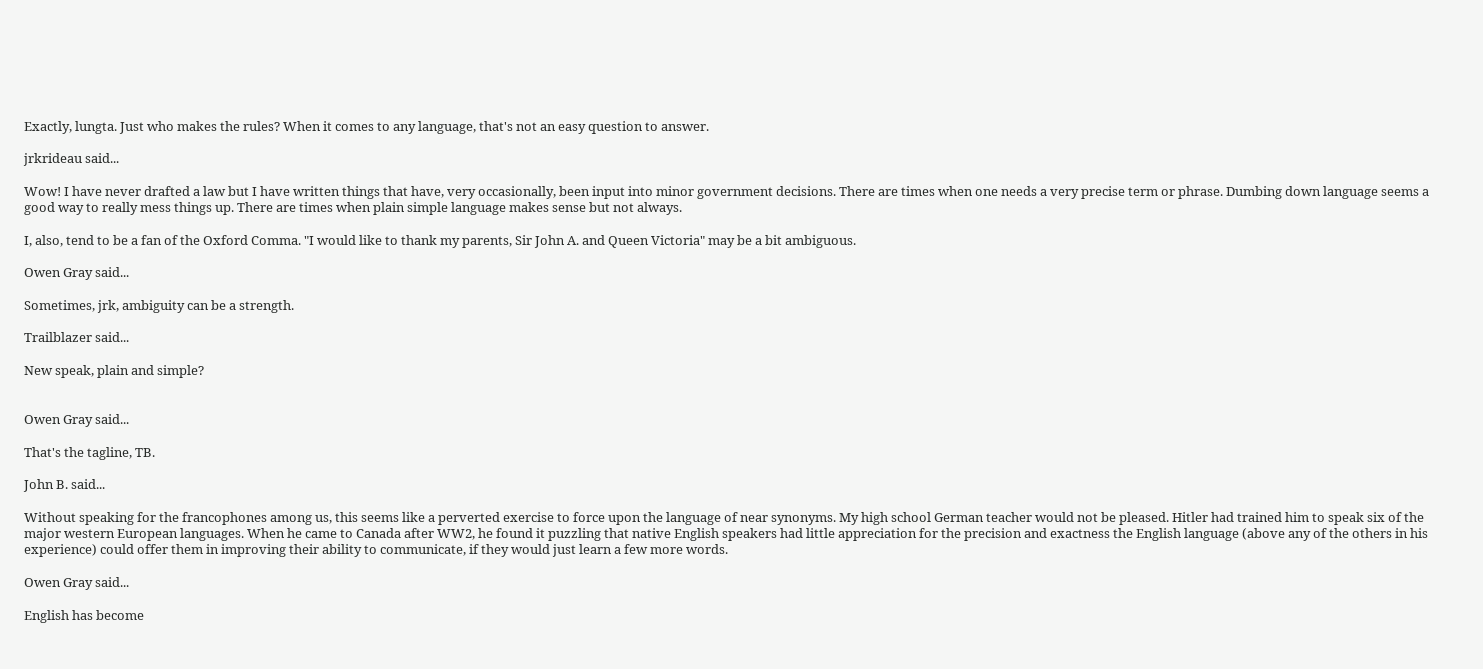Exactly, lungta. Just who makes the rules? When it comes to any language, that's not an easy question to answer.

jrkrideau said...

Wow! I have never drafted a law but I have written things that have, very occasionally, been input into minor government decisions. There are times when one needs a very precise term or phrase. Dumbing down language seems a good way to really mess things up. There are times when plain simple language makes sense but not always.

I, also, tend to be a fan of the Oxford Comma. "I would like to thank my parents, Sir John A. and Queen Victoria" may be a bit ambiguous.

Owen Gray said...

Sometimes, jrk, ambiguity can be a strength.

Trailblazer said...

New speak, plain and simple?


Owen Gray said...

That's the tagline, TB.

John B. said...

Without speaking for the francophones among us, this seems like a perverted exercise to force upon the language of near synonyms. My high school German teacher would not be pleased. Hitler had trained him to speak six of the major western European languages. When he came to Canada after WW2, he found it puzzling that native English speakers had little appreciation for the precision and exactness the English language (above any of the others in his experience) could offer them in improving their ability to communicate, if they would just learn a few more words.

Owen Gray said...

English has become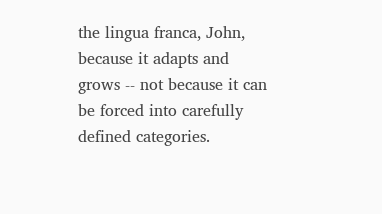the lingua franca, John, because it adapts and grows -- not because it can be forced into carefully defined categories.